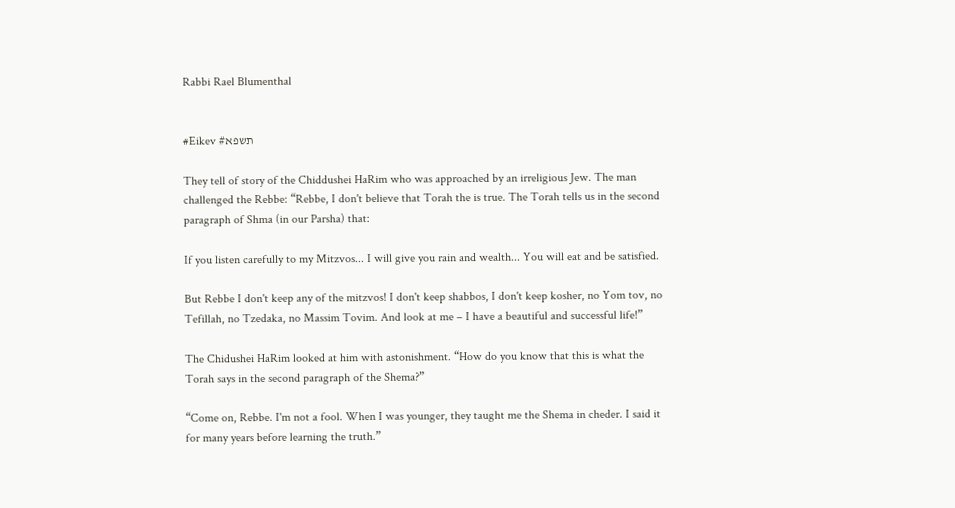Rabbi Rael Blumenthal


#Eikev #תשפא

They tell of story of the Chiddushei HaRim who was approached by an irreligious Jew. The man challenged the Rebbe: “Rebbe, I don't believe that Torah the is true. The Torah tells us in the second paragraph of Shma (in our Parsha) that:

If you listen carefully to my Mitzvos... I will give you rain and wealth... You will eat and be satisfied.

But Rebbe I don't keep any of the mitzvos! I don't keep shabbos, I don't keep kosher, no Yom tov, no Tefillah, no Tzedaka, no Massim Tovim. And look at me – I have a beautiful and successful life!”

The Chidushei HaRim looked at him with astonishment. “How do you know that this is what the Torah says in the second paragraph of the Shema?”

“Come on, Rebbe. I'm not a fool. When I was younger, they taught me the Shema in cheder. I said it for many years before learning the truth.”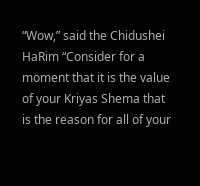“Wow,” said the Chidushei HaRim “Consider for a moment that it is the value of your Kriyas Shema that is the reason for all of your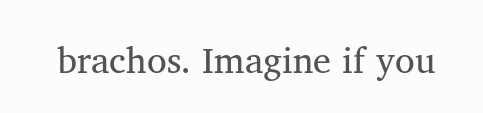brachos. Imagine if you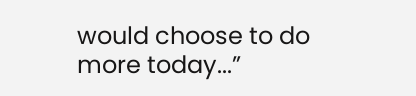would choose to do more today...”